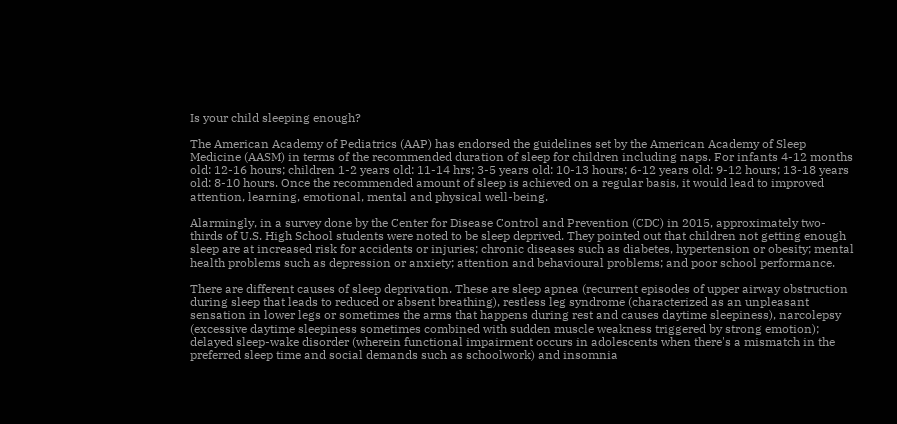Is your child sleeping enough?

The American Academy of Pediatrics (AAP) has endorsed the guidelines set by the American Academy of Sleep Medicine (AASM) in terms of the recommended duration of sleep for children including naps. For infants 4-12 months old: 12-16 hours; children 1-2 years old: 11-14 hrs; 3-5 years old: 10-13 hours; 6-12 years old: 9-12 hours; 13-18 years old: 8-10 hours. Once the recommended amount of sleep is achieved on a regular basis, it would lead to improved attention, learning, emotional, mental and physical well-being.

Alarmingly, in a survey done by the Center for Disease Control and Prevention (CDC) in 2015, approximately two-thirds of U.S. High School students were noted to be sleep deprived. They pointed out that children not getting enough sleep are at increased risk for accidents or injuries; chronic diseases such as diabetes, hypertension or obesity; mental health problems such as depression or anxiety; attention and behavioural problems; and poor school performance.

There are different causes of sleep deprivation. These are sleep apnea (recurrent episodes of upper airway obstruction during sleep that leads to reduced or absent breathing), restless leg syndrome (characterized as an unpleasant sensation in lower legs or sometimes the arms that happens during rest and causes daytime sleepiness), narcolepsy (excessive daytime sleepiness sometimes combined with sudden muscle weakness triggered by strong emotion); delayed sleep-wake disorder (wherein functional impairment occurs in adolescents when there's a mismatch in the preferred sleep time and social demands such as schoolwork) and insomnia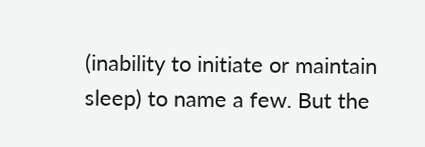(inability to initiate or maintain sleep) to name a few. But the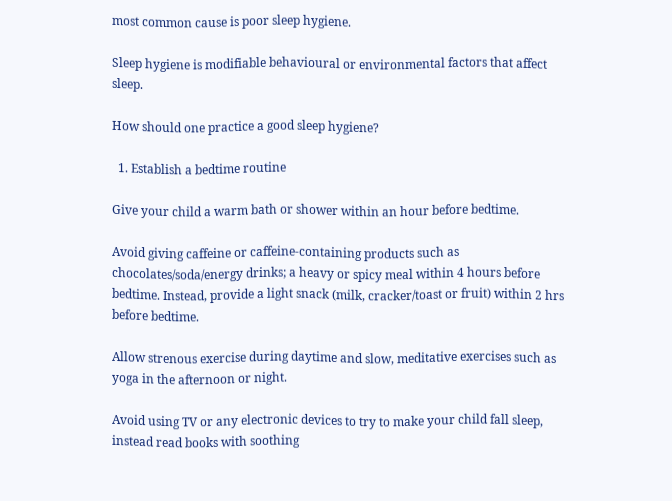most common cause is poor sleep hygiene.

Sleep hygiene is modifiable behavioural or environmental factors that affect sleep.

How should one practice a good sleep hygiene?

  1. Establish a bedtime routine

Give your child a warm bath or shower within an hour before bedtime.

Avoid giving caffeine or caffeine-containing products such as chocolates/soda/energy drinks; a heavy or spicy meal within 4 hours before bedtime. Instead, provide a light snack (milk, cracker/toast or fruit) within 2 hrs before bedtime.

Allow strenous exercise during daytime and slow, meditative exercises such as yoga in the afternoon or night.

Avoid using TV or any electronic devices to try to make your child fall sleep, instead read books with soothing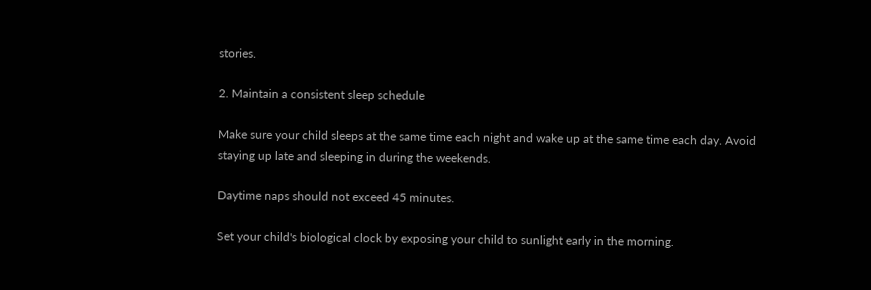stories.

2. Maintain a consistent sleep schedule

Make sure your child sleeps at the same time each night and wake up at the same time each day. Avoid staying up late and sleeping in during the weekends.

Daytime naps should not exceed 45 minutes.

Set your child's biological clock by exposing your child to sunlight early in the morning.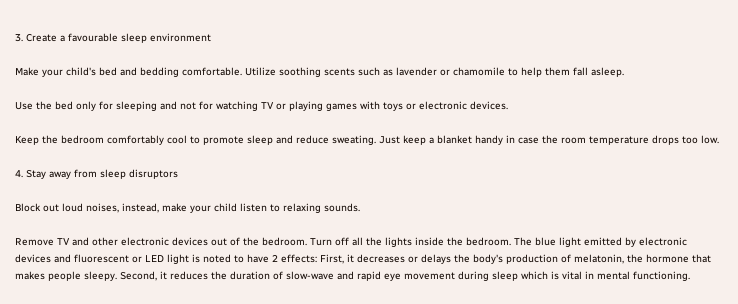3. Create a favourable sleep environment

Make your child's bed and bedding comfortable. Utilize soothing scents such as lavender or chamomile to help them fall asleep.

Use the bed only for sleeping and not for watching TV or playing games with toys or electronic devices.

Keep the bedroom comfortably cool to promote sleep and reduce sweating. Just keep a blanket handy in case the room temperature drops too low.

4. Stay away from sleep disruptors

Block out loud noises, instead, make your child listen to relaxing sounds.

Remove TV and other electronic devices out of the bedroom. Turn off all the lights inside the bedroom. The blue light emitted by electronic devices and fluorescent or LED light is noted to have 2 effects: First, it decreases or delays the body's production of melatonin, the hormone that makes people sleepy. Second, it reduces the duration of slow-wave and rapid eye movement during sleep which is vital in mental functioning.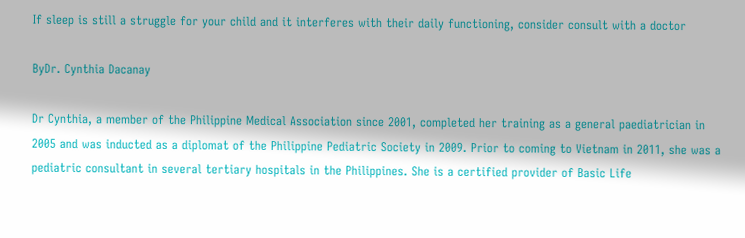If sleep is still a struggle for your child and it interferes with their daily functioning, consider consult with a doctor

ByDr. Cynthia Dacanay

Dr Cynthia, a member of the Philippine Medical Association since 2001, completed her training as a general paediatrician in 2005 and was inducted as a diplomat of the Philippine Pediatric Society in 2009. Prior to coming to Vietnam in 2011, she was a pediatric consultant in several tertiary hospitals in the Philippines. She is a certified provider of Basic Life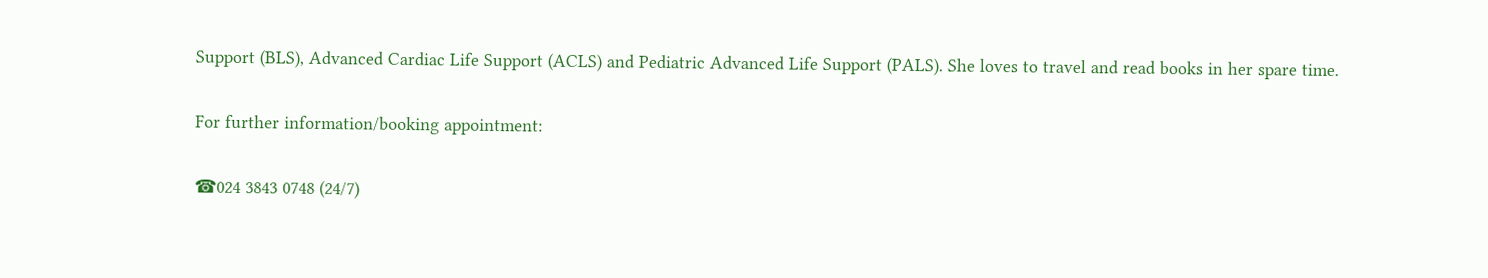Support (BLS), Advanced Cardiac Life Support (ACLS) and Pediatric Advanced Life Support (PALS). She loves to travel and read books in her spare time.

For further information/booking appointment:

☎024 3843 0748 (24/7)